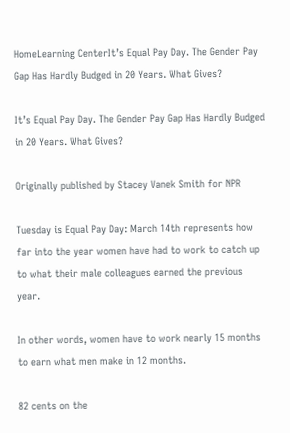HomeLearning CenterIt’s Equal Pay Day. The Gender Pay Gap Has Hardly Budged in 20 Years. What Gives?

It’s Equal Pay Day. The Gender Pay Gap Has Hardly Budged in 20 Years. What Gives?

Originally published by Stacey Vanek Smith for NPR

Tuesday is Equal Pay Day: March 14th represents how far into the year women have had to work to catch up to what their male colleagues earned the previous year.

In other words, women have to work nearly 15 months to earn what men make in 12 months.

82 cents on the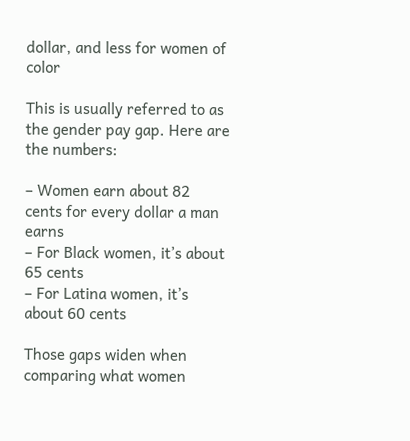dollar, and less for women of color

This is usually referred to as the gender pay gap. Here are the numbers:

– Women earn about 82 cents for every dollar a man earns
– For Black women, it’s about 65 cents
– For Latina women, it’s about 60 cents

Those gaps widen when comparing what women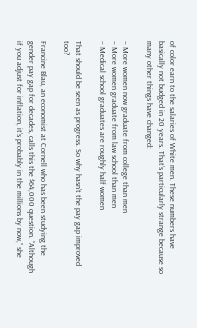of color earn to the salaries of White men. These numbers have basically not budged in 20 years. That’s particularly strange because so many other things have changed:

– More women now graduate from college than men
– More women graduate from law school than men
– Medical school graduates are roughly half women

That should be seen as progress. So why hasn’t the pay gap improved too?

Francine Blau, an economist at Cornell who has been studying the gender pay gap for decades, calls this the $64,000 question. “Although if you adjust for inflation, it’s probably in the millions by now,” she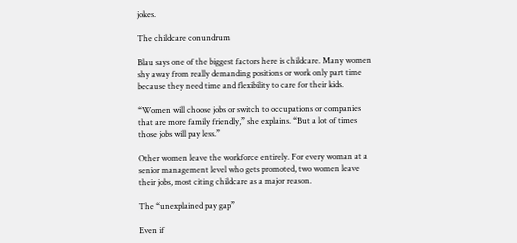jokes.

The childcare conundrum

Blau says one of the biggest factors here is childcare. Many women shy away from really demanding positions or work only part time because they need time and flexibility to care for their kids.

“Women will choose jobs or switch to occupations or companies that are more family friendly,” she explains. “But a lot of times those jobs will pay less.”

Other women leave the workforce entirely. For every woman at a senior management level who gets promoted, two women leave their jobs, most citing childcare as a major reason.

The “unexplained pay gap”

Even if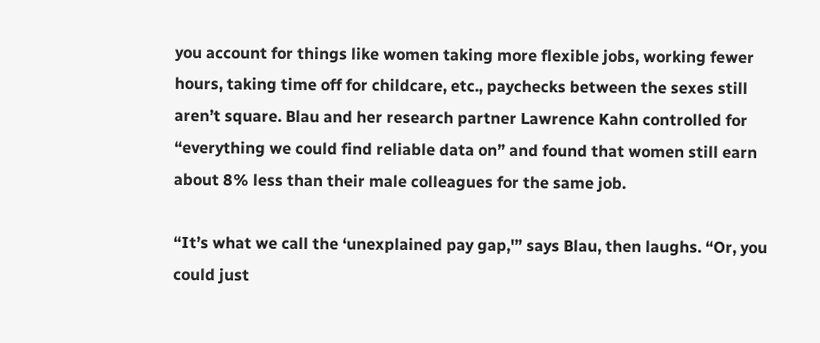you account for things like women taking more flexible jobs, working fewer hours, taking time off for childcare, etc., paychecks between the sexes still aren’t square. Blau and her research partner Lawrence Kahn controlled for “everything we could find reliable data on” and found that women still earn about 8% less than their male colleagues for the same job.

“It’s what we call the ‘unexplained pay gap,'” says Blau, then laughs. “Or, you could just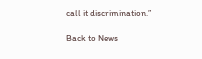call it discrimination.”

Back to News